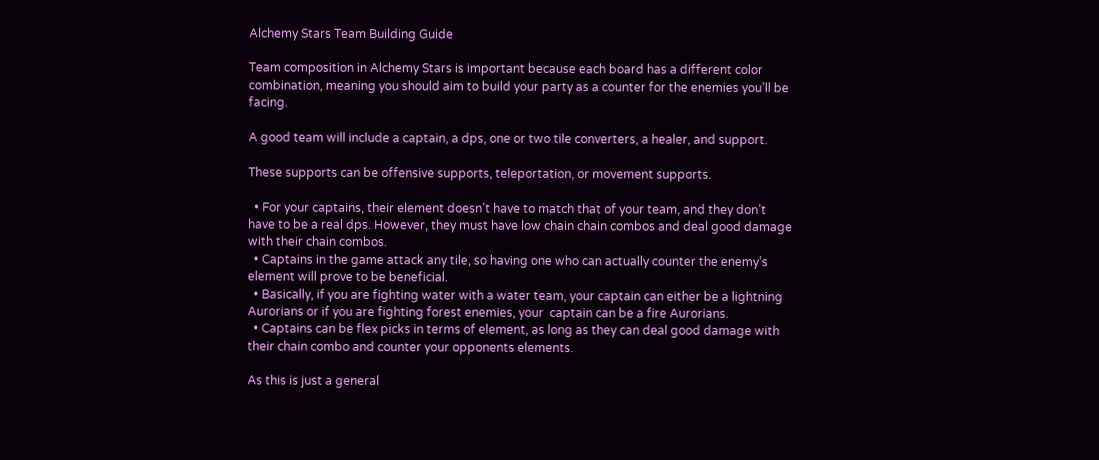Alchemy Stars Team Building Guide

Team composition in Alchemy Stars is important because each board has a different color combination, meaning you should aim to build your party as a counter for the enemies you’ll be facing.

A good team will include a captain, a dps, one or two tile converters, a healer, and support.

These supports can be offensive supports, teleportation, or movement supports.

  • For your captains, their element doesn’t have to match that of your team, and they don’t have to be a real dps. However, they must have low chain chain combos and deal good damage with their chain combos.
  • Captains in the game attack any tile, so having one who can actually counter the enemy’s element will prove to be beneficial.
  • Basically, if you are fighting water with a water team, your captain can either be a lightning Aurorians or if you are fighting forest enemies, your  captain can be a fire Aurorians.
  • Captains can be flex picks in terms of element, as long as they can deal good damage with their chain combo and counter your opponents elements.

As this is just a general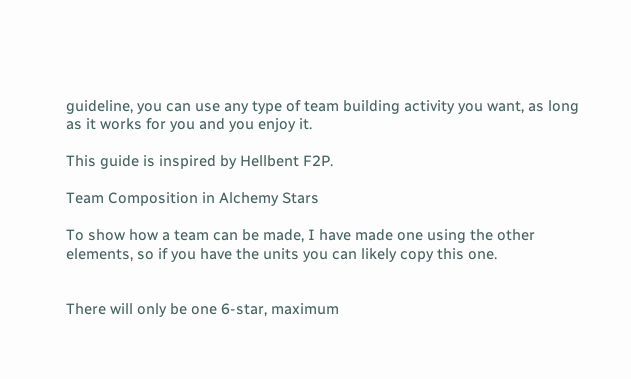guideline, you can use any type of team building activity you want, as long as it works for you and you enjoy it.

This guide is inspired by Hellbent F2P.

Team Composition in Alchemy Stars

To show how a team can be made, I have made one using the other elements, so if you have the units you can likely copy this one.


There will only be one 6-star, maximum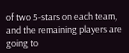of two 5-stars on each team, and the remaining players are going to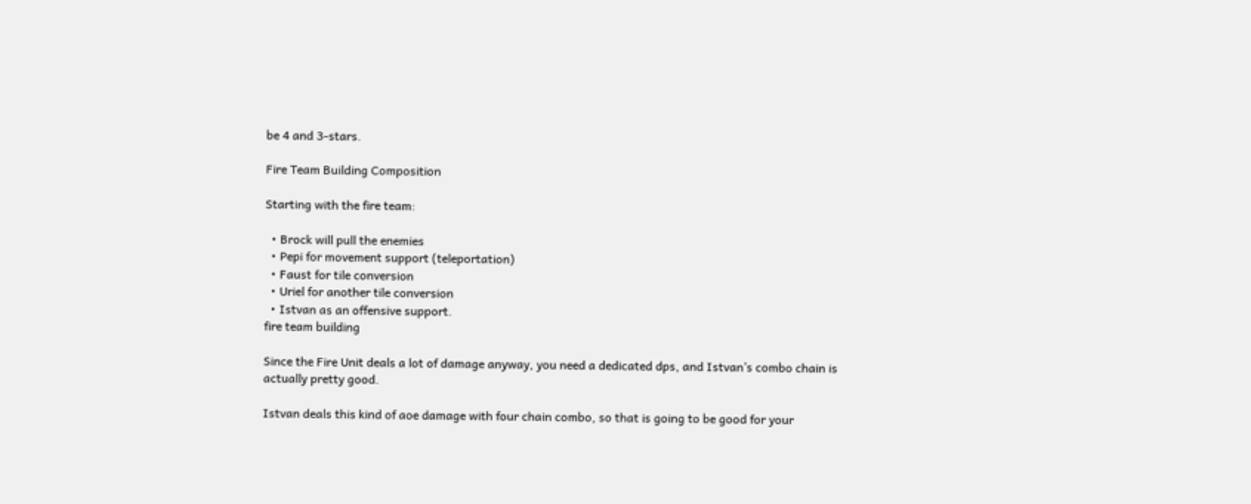be 4 and 3-stars.

Fire Team Building Composition

Starting with the fire team:

  • Brock will pull the enemies
  • Pepi for movement support (teleportation)
  • Faust for tile conversion
  • Uriel for another tile conversion
  • Istvan as an offensive support.
fire team building

Since the Fire Unit deals a lot of damage anyway, you need a dedicated dps, and Istvan’s combo chain is actually pretty good.

Istvan deals this kind of aoe damage with four chain combo, so that is going to be good for your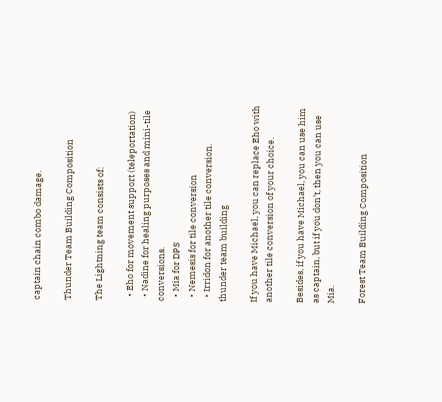captain chain combo damage.

Thunder Team Building Composition

The Lightning team consists of:

  • Eho for movement support (teleportation)
  • Nadine for healing purposes and mini-tile conversions.
  • Mia for DPS
  • Nemesis for tile conversion
  • Irridon for another tile conversion.
thunder team building

If you have Michael, you can replace Eho with another tile conversion of your choice.

Besides, if you have Michael, you can use him as captain, but if you don’t, then you can use Mia.

Forest Team Building Composition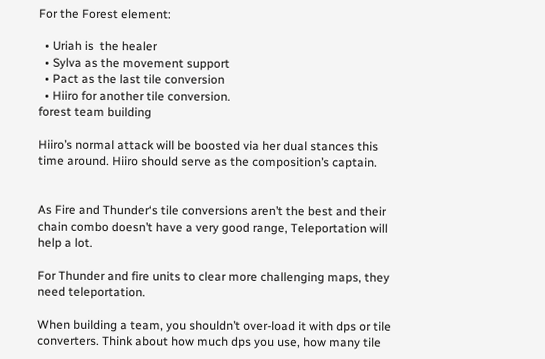For the Forest element:

  • Uriah is  the healer
  • Sylva as the movement support
  • Pact as the last tile conversion
  • Hiiro for another tile conversion.
forest team building

Hiiro’s normal attack will be boosted via her dual stances this time around. Hiiro should serve as the composition’s captain.


As Fire and Thunder‘s tile conversions aren’t the best and their chain combo doesn’t have a very good range, Teleportation will help a lot.

For Thunder and fire units to clear more challenging maps, they need teleportation.

When building a team, you shouldn’t over-load it with dps or tile converters. Think about how much dps you use, how many tile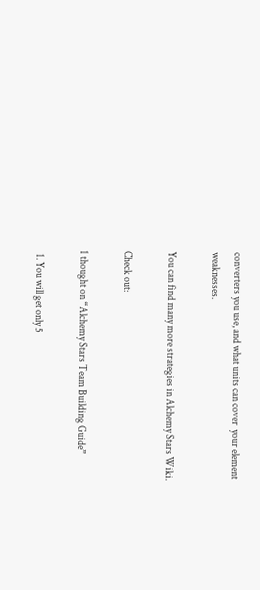converters you use, and what units can cover  your element weaknesses.

You can find many more strategies in Alchemy Stars Wiki.

Check out:

1 thought on “Alchemy Stars Team Building Guide”

  1. You will get only 5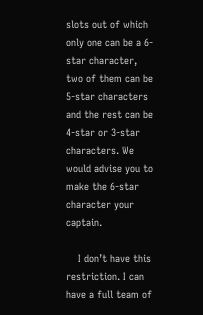slots out of which only one can be a 6-star character, two of them can be 5-star characters and the rest can be 4-star or 3-star characters. We would advise you to make the 6-star character your captain.

    I don’t have this restriction. I can have a full team of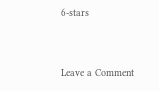6-stars


Leave a Comment